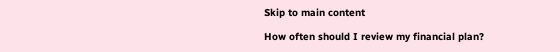Skip to main content

How often should I review my financial plan?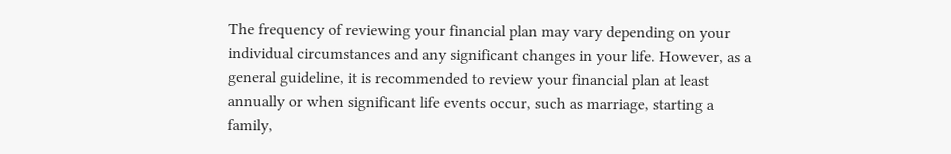The frequency of reviewing your financial plan may vary depending on your individual circumstances and any significant changes in your life. However, as a general guideline, it is recommended to review your financial plan at least annually or when significant life events occur, such as marriage, starting a family,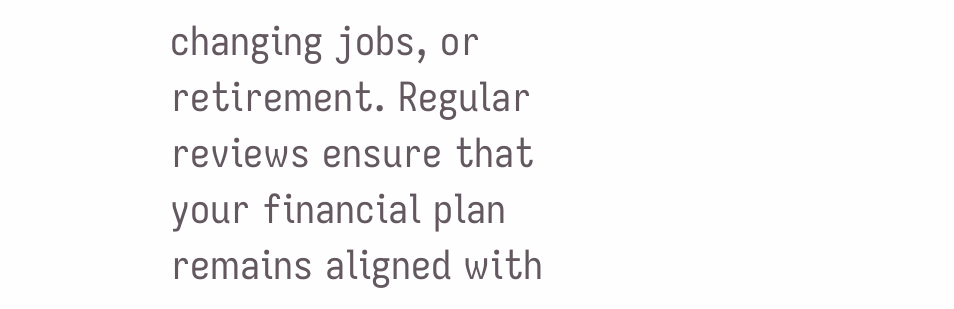changing jobs, or retirement. Regular reviews ensure that your financial plan remains aligned with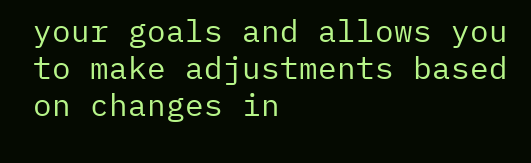your goals and allows you to make adjustments based on changes in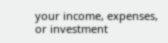your income, expenses, or investment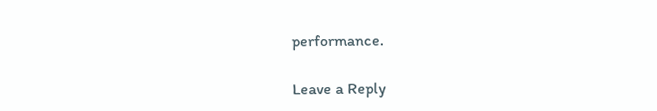performance.

Leave a Reply